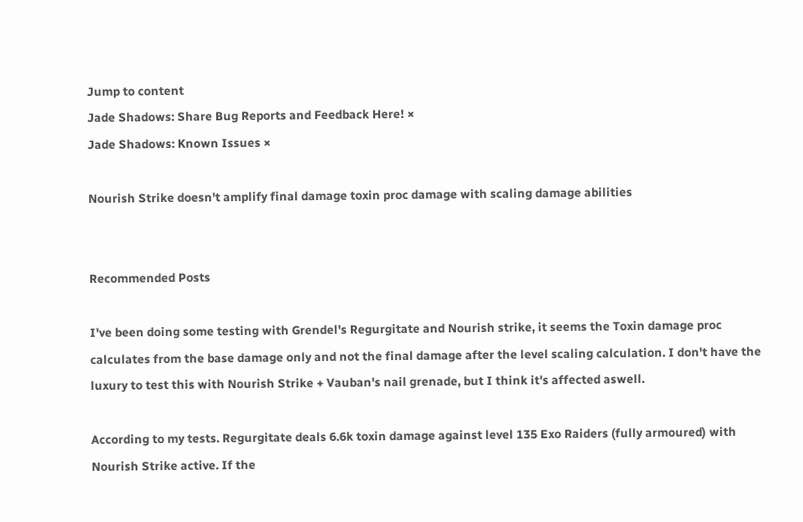Jump to content
Jade Shadows: Share Bug Reports and Feedback Here! ×
Jade Shadows: Known Issues ×

Nourish Strike doesn't amplify final damage toxin proc damage with scaling damage abilities


Recommended Posts

I've been doing some testing with Grendel's Regurgitate and Nourish strike, it seems the Toxin damage proc calculates from the base damage only and not the final damage after the level scaling calculation. I don't have the luxury to test this with Nourish Strike + Vauban's nail grenade, but I think it's affected aswell.

According to my tests. Regurgitate deals 6.6k toxin damage against level 135 Exo Raiders (fully armoured) with Nourish Strike active. If the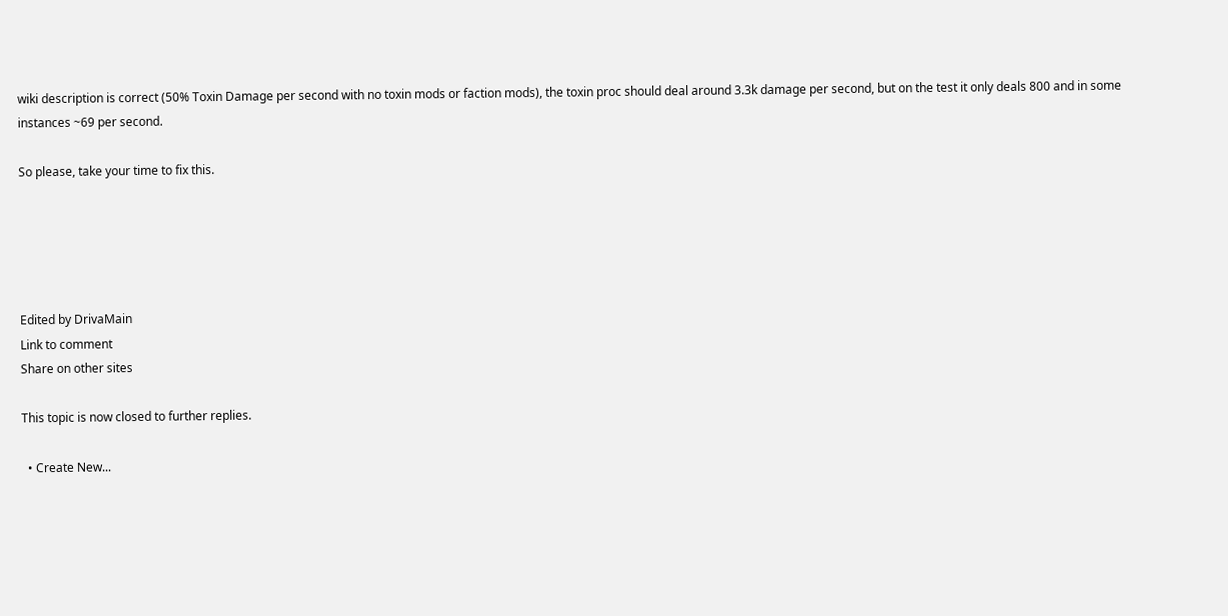wiki description is correct (50% Toxin Damage per second with no toxin mods or faction mods), the toxin proc should deal around 3.3k damage per second, but on the test it only deals 800 and in some instances ~69 per second.

So please, take your time to fix this.





Edited by DrivaMain
Link to comment
Share on other sites

This topic is now closed to further replies.

  • Create New...